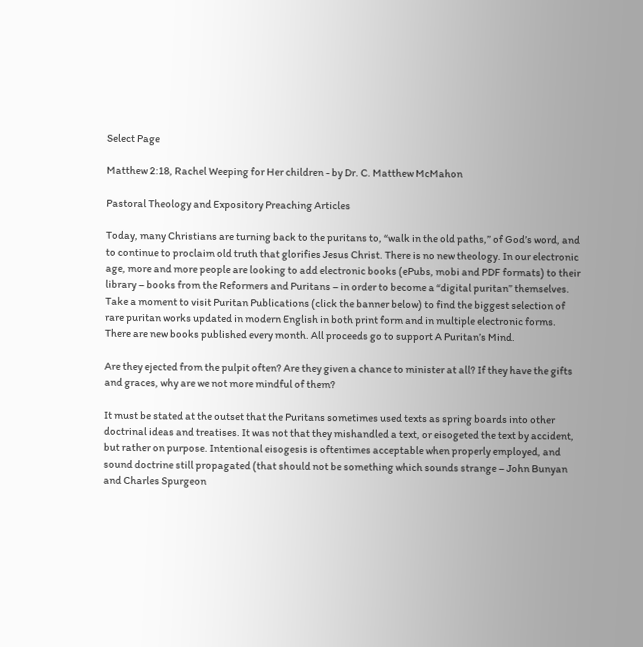Select Page

Matthew 2:18, Rachel Weeping for Her children - by Dr. C. Matthew McMahon

Pastoral Theology and Expository Preaching Articles

Today, many Christians are turning back to the puritans to, “walk in the old paths,” of God’s word, and to continue to proclaim old truth that glorifies Jesus Christ. There is no new theology. In our electronic age, more and more people are looking to add electronic books (ePubs, mobi and PDF formats) to their library – books from the Reformers and Puritans – in order to become a “digital puritan” themselves. Take a moment to visit Puritan Publications (click the banner below) to find the biggest selection of rare puritan works updated in modern English in both print form and in multiple electronic forms. There are new books published every month. All proceeds go to support A Puritan’s Mind.

Are they ejected from the pulpit often? Are they given a chance to minister at all? If they have the gifts and graces, why are we not more mindful of them?

It must be stated at the outset that the Puritans sometimes used texts as spring boards into other doctrinal ideas and treatises. It was not that they mishandled a text, or eisogeted the text by accident, but rather on purpose. Intentional eisogesis is oftentimes acceptable when properly employed, and sound doctrine still propagated (that should not be something which sounds strange – John Bunyan and Charles Spurgeon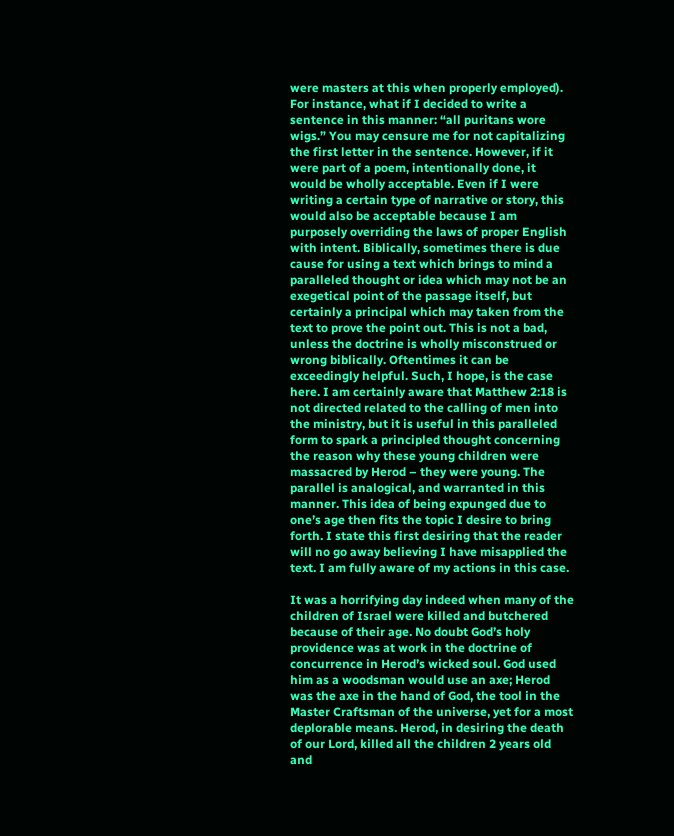were masters at this when properly employed). For instance, what if I decided to write a sentence in this manner: “all puritans wore wigs.” You may censure me for not capitalizing the first letter in the sentence. However, if it were part of a poem, intentionally done, it would be wholly acceptable. Even if I were writing a certain type of narrative or story, this would also be acceptable because I am purposely overriding the laws of proper English with intent. Biblically, sometimes there is due cause for using a text which brings to mind a paralleled thought or idea which may not be an exegetical point of the passage itself, but certainly a principal which may taken from the text to prove the point out. This is not a bad, unless the doctrine is wholly misconstrued or wrong biblically. Oftentimes it can be exceedingly helpful. Such, I hope, is the case here. I am certainly aware that Matthew 2:18 is not directed related to the calling of men into the ministry, but it is useful in this paralleled form to spark a principled thought concerning the reason why these young children were massacred by Herod – they were young. The parallel is analogical, and warranted in this manner. This idea of being expunged due to one’s age then fits the topic I desire to bring forth. I state this first desiring that the reader will no go away believing I have misapplied the text. I am fully aware of my actions in this case.

It was a horrifying day indeed when many of the children of Israel were killed and butchered because of their age. No doubt God’s holy providence was at work in the doctrine of concurrence in Herod’s wicked soul. God used him as a woodsman would use an axe; Herod was the axe in the hand of God, the tool in the Master Craftsman of the universe, yet for a most deplorable means. Herod, in desiring the death of our Lord, killed all the children 2 years old and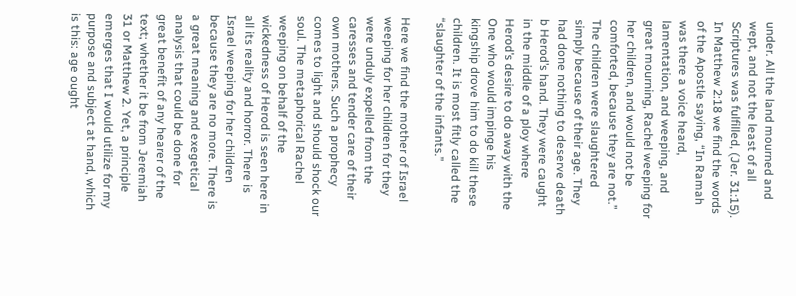under. All the land mourned and wept, and not the least of all Scriptures was fulfilled, (Jer. 31:15). In Matthew 2:18 we find the words of the Apostle saying, “In Ramah was there a voice heard, lamentation, and weeping, and great mourning, Rachel weeping for her children, and would not be comforted, because they are not.” The children were slaughtered simply because of their age. They had done nothing to deserve death b Herod’s hand. They were caught in the middle of a ploy where Herod’s desire to do away with the One who would impinge his kingship drove him to do kill these children. It is most fitly called the “slaughter of the infants.”

Here we find the mother of Israel weeping for her children for they were unduly expelled from the caresses and tender care of their own mothers. Such a prophecy comes to light and should shock our soul. The metaphorical Rachel weeping on behalf of the wickedness of Herod is seen here in all its reality and horror. There is Israel weeping for her children because they are no more. There is a great meaning and exegetical analysis that could be done for great benefit of any hearer of the text; whether it be from Jeremiah 31 or Matthew 2. Yet, a principle emerges that I would utilize for my purpose and subject at hand, which is this: age ought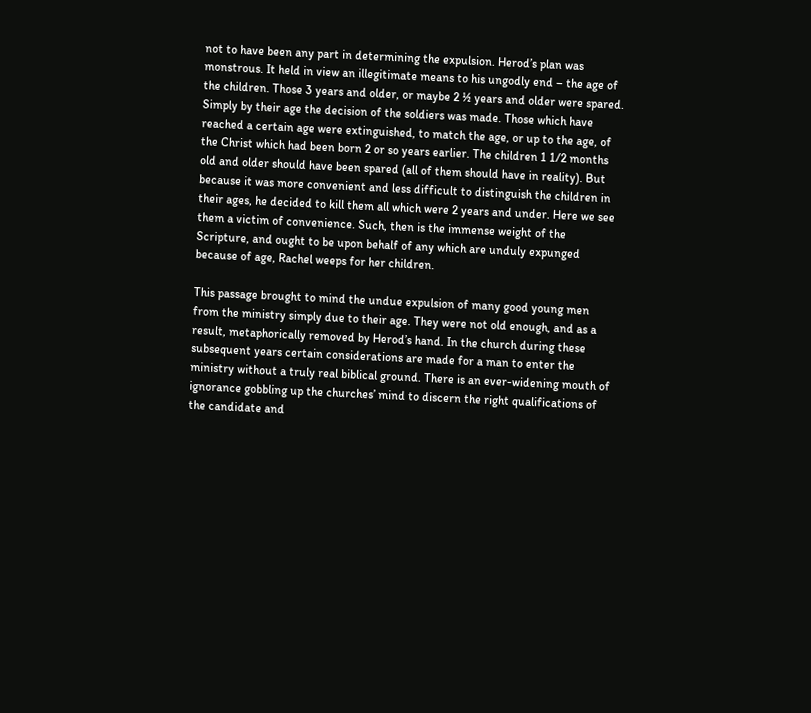not to have been any part in determining the expulsion. Herod’s plan was monstrous. It held in view an illegitimate means to his ungodly end – the age of the children. Those 3 years and older, or maybe 2 ½ years and older were spared. Simply by their age the decision of the soldiers was made. Those which have reached a certain age were extinguished, to match the age, or up to the age, of the Christ which had been born 2 or so years earlier. The children 1 1/2 months old and older should have been spared (all of them should have in reality). But because it was more convenient and less difficult to distinguish the children in their ages, he decided to kill them all which were 2 years and under. Here we see them a victim of convenience. Such, then is the immense weight of the Scripture, and ought to be upon behalf of any which are unduly expunged because of age, Rachel weeps for her children.

This passage brought to mind the undue expulsion of many good young men from the ministry simply due to their age. They were not old enough, and as a result, metaphorically removed by Herod’s hand. In the church during these subsequent years certain considerations are made for a man to enter the ministry without a truly real biblical ground. There is an ever-widening mouth of ignorance gobbling up the churches’ mind to discern the right qualifications of the candidate and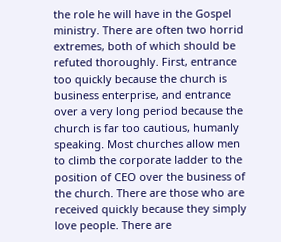the role he will have in the Gospel ministry. There are often two horrid extremes, both of which should be refuted thoroughly. First, entrance too quickly because the church is business enterprise, and entrance over a very long period because the church is far too cautious, humanly speaking. Most churches allow men to climb the corporate ladder to the position of CEO over the business of the church. There are those who are received quickly because they simply love people. There are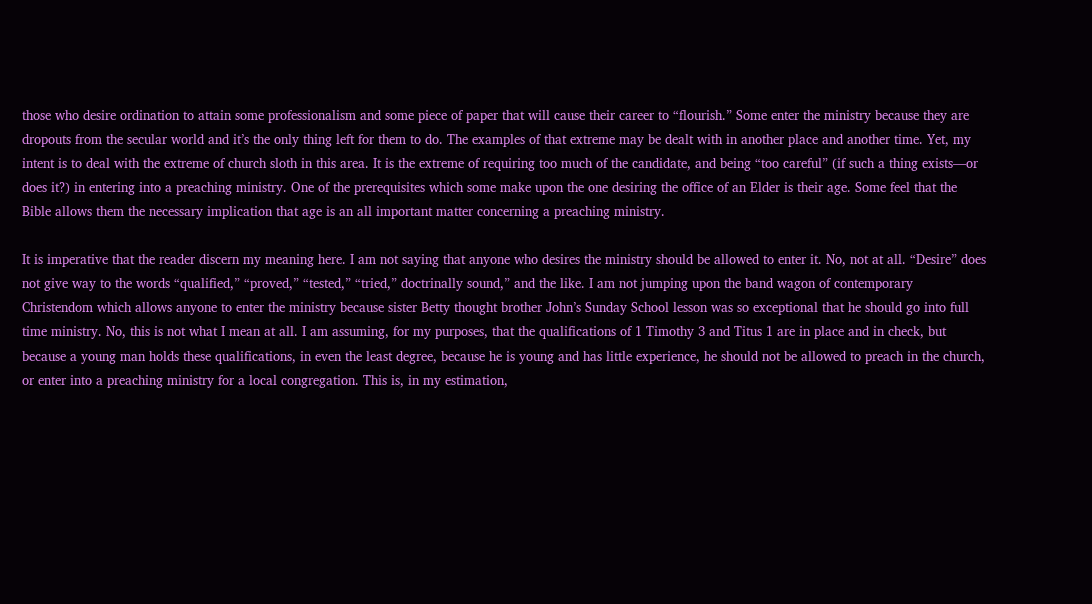those who desire ordination to attain some professionalism and some piece of paper that will cause their career to “flourish.” Some enter the ministry because they are dropouts from the secular world and it’s the only thing left for them to do. The examples of that extreme may be dealt with in another place and another time. Yet, my intent is to deal with the extreme of church sloth in this area. It is the extreme of requiring too much of the candidate, and being “too careful” (if such a thing exists—or does it?) in entering into a preaching ministry. One of the prerequisites which some make upon the one desiring the office of an Elder is their age. Some feel that the Bible allows them the necessary implication that age is an all important matter concerning a preaching ministry.

It is imperative that the reader discern my meaning here. I am not saying that anyone who desires the ministry should be allowed to enter it. No, not at all. “Desire” does not give way to the words “qualified,” “proved,” “tested,” “tried,” doctrinally sound,” and the like. I am not jumping upon the band wagon of contemporary Christendom which allows anyone to enter the ministry because sister Betty thought brother John’s Sunday School lesson was so exceptional that he should go into full time ministry. No, this is not what I mean at all. I am assuming, for my purposes, that the qualifications of 1 Timothy 3 and Titus 1 are in place and in check, but because a young man holds these qualifications, in even the least degree, because he is young and has little experience, he should not be allowed to preach in the church, or enter into a preaching ministry for a local congregation. This is, in my estimation,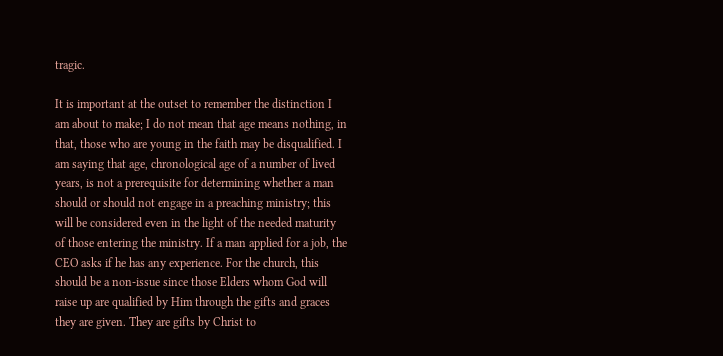tragic.

It is important at the outset to remember the distinction I am about to make; I do not mean that age means nothing, in that, those who are young in the faith may be disqualified. I am saying that age, chronological age of a number of lived years, is not a prerequisite for determining whether a man should or should not engage in a preaching ministry; this will be considered even in the light of the needed maturity of those entering the ministry. If a man applied for a job, the CEO asks if he has any experience. For the church, this should be a non-issue since those Elders whom God will raise up are qualified by Him through the gifts and graces they are given. They are gifts by Christ to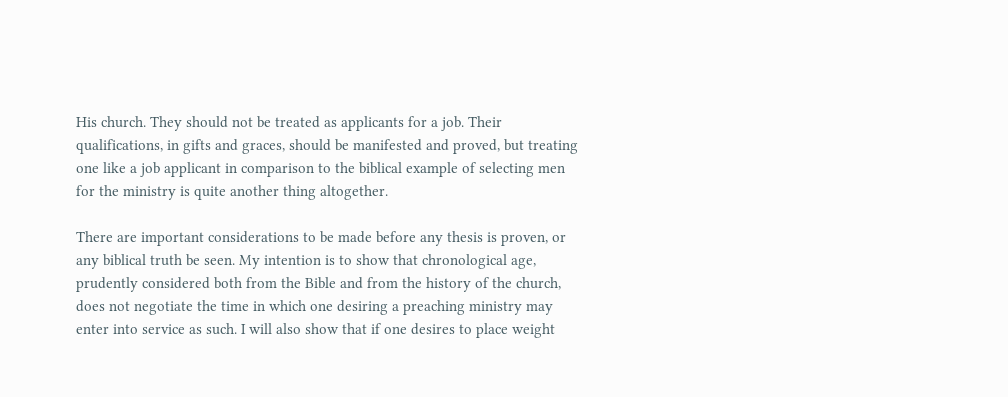His church. They should not be treated as applicants for a job. Their qualifications, in gifts and graces, should be manifested and proved, but treating one like a job applicant in comparison to the biblical example of selecting men for the ministry is quite another thing altogether.

There are important considerations to be made before any thesis is proven, or any biblical truth be seen. My intention is to show that chronological age, prudently considered both from the Bible and from the history of the church, does not negotiate the time in which one desiring a preaching ministry may enter into service as such. I will also show that if one desires to place weight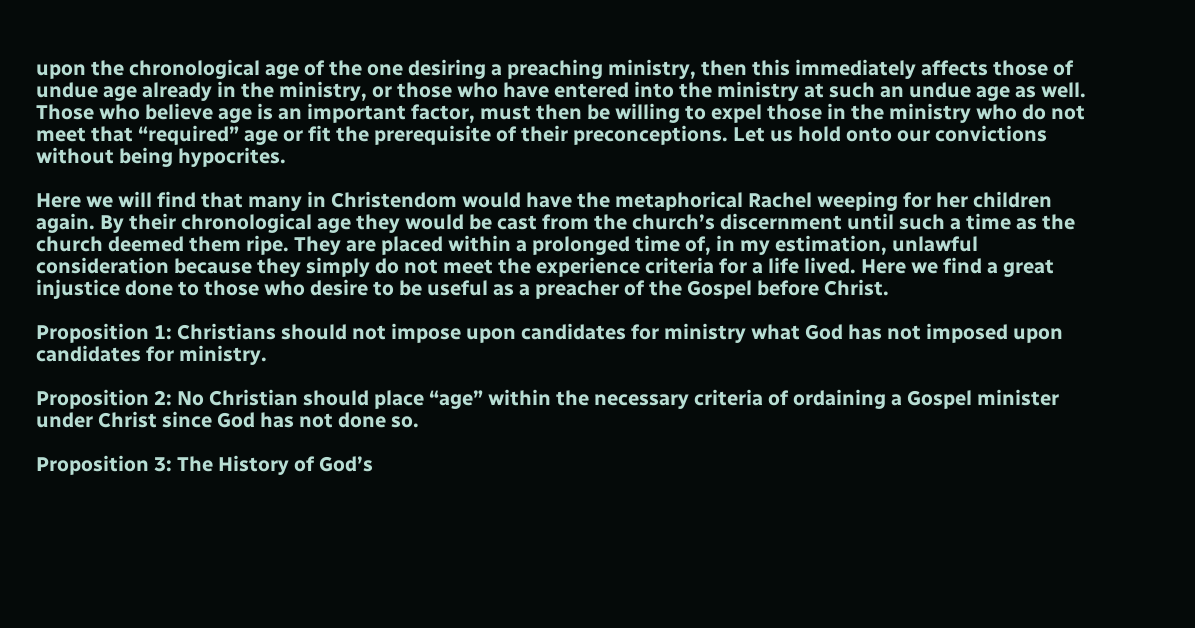upon the chronological age of the one desiring a preaching ministry, then this immediately affects those of undue age already in the ministry, or those who have entered into the ministry at such an undue age as well. Those who believe age is an important factor, must then be willing to expel those in the ministry who do not meet that “required” age or fit the prerequisite of their preconceptions. Let us hold onto our convictions without being hypocrites.

Here we will find that many in Christendom would have the metaphorical Rachel weeping for her children again. By their chronological age they would be cast from the church’s discernment until such a time as the church deemed them ripe. They are placed within a prolonged time of, in my estimation, unlawful consideration because they simply do not meet the experience criteria for a life lived. Here we find a great injustice done to those who desire to be useful as a preacher of the Gospel before Christ.

Proposition 1: Christians should not impose upon candidates for ministry what God has not imposed upon candidates for ministry.

Proposition 2: No Christian should place “age” within the necessary criteria of ordaining a Gospel minister under Christ since God has not done so.

Proposition 3: The History of God’s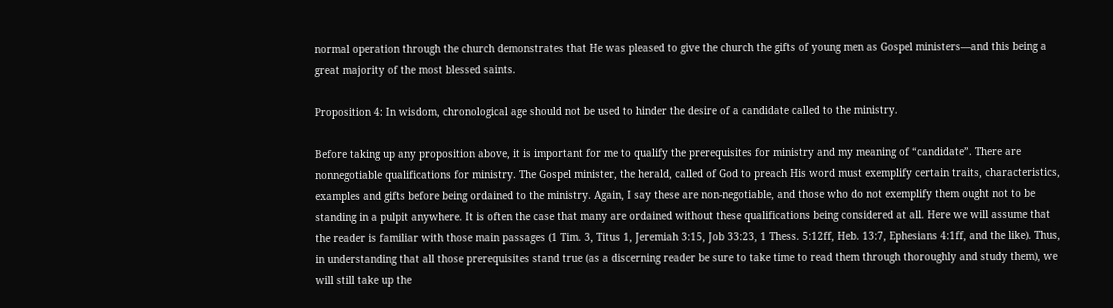normal operation through the church demonstrates that He was pleased to give the church the gifts of young men as Gospel ministers—and this being a great majority of the most blessed saints.

Proposition 4: In wisdom, chronological age should not be used to hinder the desire of a candidate called to the ministry.

Before taking up any proposition above, it is important for me to qualify the prerequisites for ministry and my meaning of “candidate”. There are nonnegotiable qualifications for ministry. The Gospel minister, the herald, called of God to preach His word must exemplify certain traits, characteristics, examples and gifts before being ordained to the ministry. Again, I say these are non-negotiable, and those who do not exemplify them ought not to be standing in a pulpit anywhere. It is often the case that many are ordained without these qualifications being considered at all. Here we will assume that the reader is familiar with those main passages (1 Tim. 3, Titus 1, Jeremiah 3:15, Job 33:23, 1 Thess. 5:12ff, Heb. 13:7, Ephesians 4:1ff, and the like). Thus, in understanding that all those prerequisites stand true (as a discerning reader be sure to take time to read them through thoroughly and study them), we will still take up the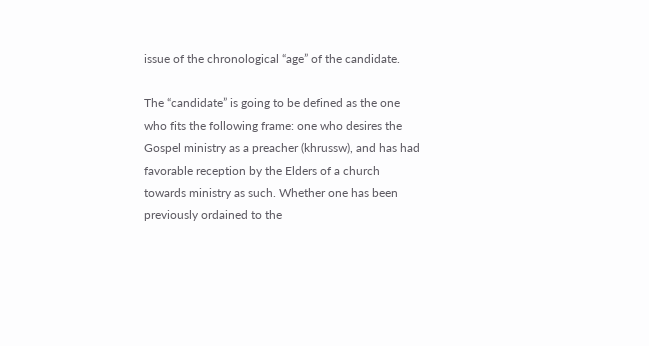issue of the chronological “age” of the candidate.

The “candidate” is going to be defined as the one who fits the following frame: one who desires the Gospel ministry as a preacher (khrussw), and has had favorable reception by the Elders of a church towards ministry as such. Whether one has been previously ordained to the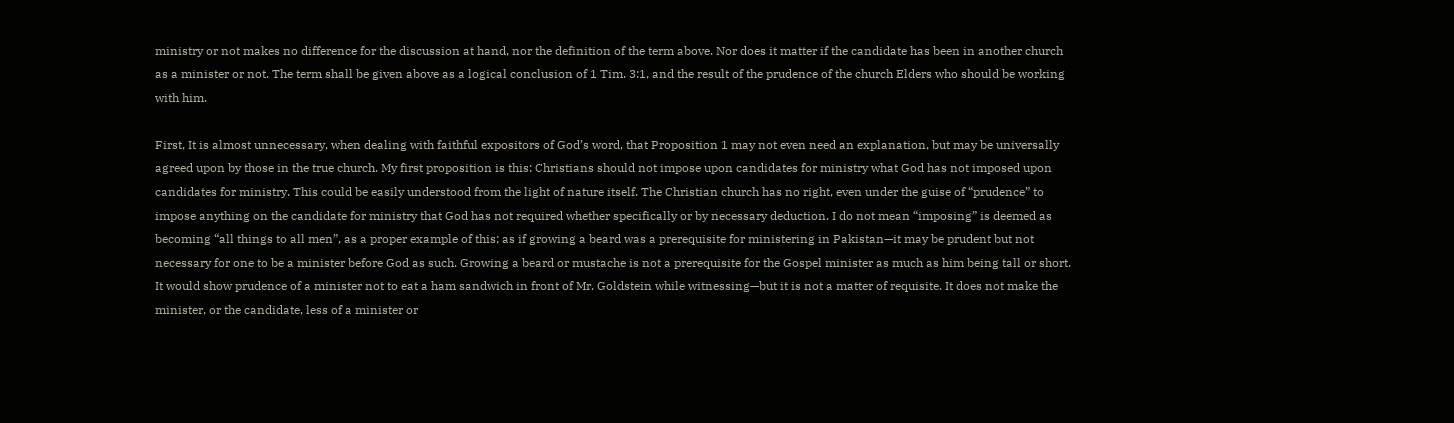ministry or not makes no difference for the discussion at hand, nor the definition of the term above. Nor does it matter if the candidate has been in another church as a minister or not. The term shall be given above as a logical conclusion of 1 Tim. 3:1, and the result of the prudence of the church Elders who should be working with him.

First, It is almost unnecessary, when dealing with faithful expositors of God’s word, that Proposition 1 may not even need an explanation, but may be universally agreed upon by those in the true church. My first proposition is this: Christians should not impose upon candidates for ministry what God has not imposed upon candidates for ministry. This could be easily understood from the light of nature itself. The Christian church has no right, even under the guise of “prudence” to impose anything on the candidate for ministry that God has not required whether specifically or by necessary deduction. I do not mean “imposing” is deemed as becoming “all things to all men”, as a proper example of this; as if growing a beard was a prerequisite for ministering in Pakistan—it may be prudent but not necessary for one to be a minister before God as such. Growing a beard or mustache is not a prerequisite for the Gospel minister as much as him being tall or short. It would show prudence of a minister not to eat a ham sandwich in front of Mr. Goldstein while witnessing—but it is not a matter of requisite. It does not make the minister, or the candidate, less of a minister or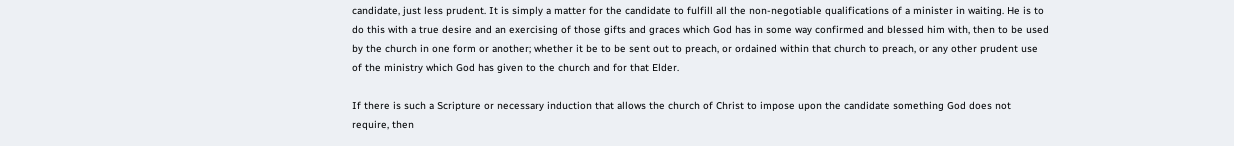candidate, just less prudent. It is simply a matter for the candidate to fulfill all the non-negotiable qualifications of a minister in waiting. He is to do this with a true desire and an exercising of those gifts and graces which God has in some way confirmed and blessed him with, then to be used by the church in one form or another; whether it be to be sent out to preach, or ordained within that church to preach, or any other prudent use of the ministry which God has given to the church and for that Elder.

If there is such a Scripture or necessary induction that allows the church of Christ to impose upon the candidate something God does not require, then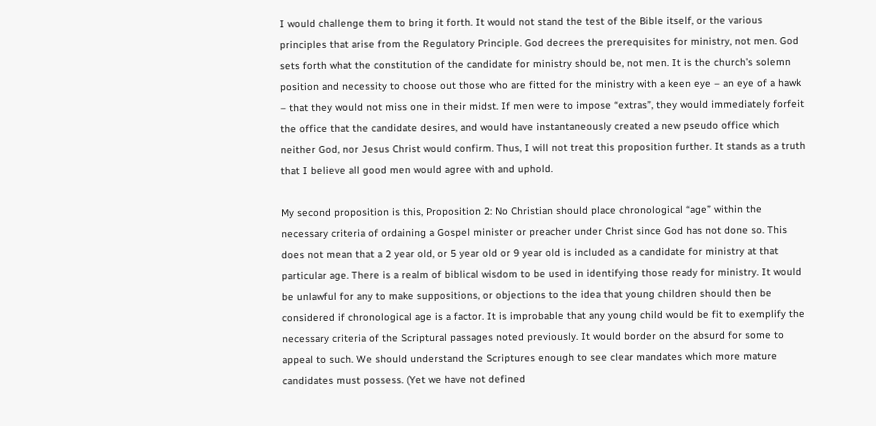I would challenge them to bring it forth. It would not stand the test of the Bible itself, or the various principles that arise from the Regulatory Principle. God decrees the prerequisites for ministry, not men. God sets forth what the constitution of the candidate for ministry should be, not men. It is the church’s solemn position and necessity to choose out those who are fitted for the ministry with a keen eye – an eye of a hawk – that they would not miss one in their midst. If men were to impose “extras”, they would immediately forfeit the office that the candidate desires, and would have instantaneously created a new pseudo office which neither God, nor Jesus Christ would confirm. Thus, I will not treat this proposition further. It stands as a truth that I believe all good men would agree with and uphold.

My second proposition is this, Proposition 2: No Christian should place chronological “age” within the necessary criteria of ordaining a Gospel minister or preacher under Christ since God has not done so. This does not mean that a 2 year old, or 5 year old or 9 year old is included as a candidate for ministry at that particular age. There is a realm of biblical wisdom to be used in identifying those ready for ministry. It would be unlawful for any to make suppositions, or objections to the idea that young children should then be considered if chronological age is a factor. It is improbable that any young child would be fit to exemplify the necessary criteria of the Scriptural passages noted previously. It would border on the absurd for some to appeal to such. We should understand the Scriptures enough to see clear mandates which more mature candidates must possess. (Yet we have not defined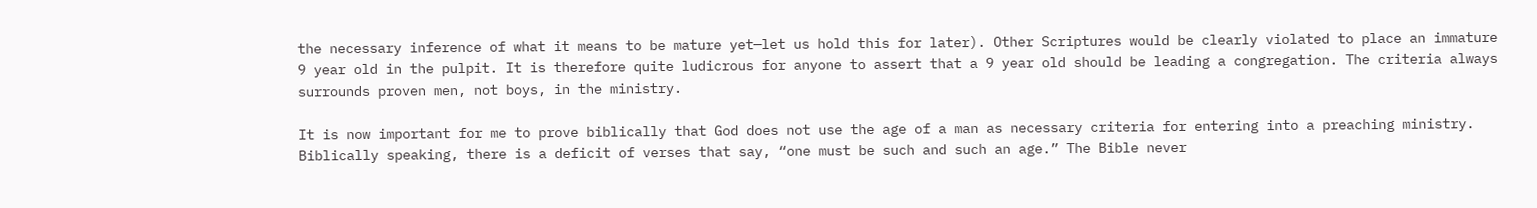the necessary inference of what it means to be mature yet—let us hold this for later). Other Scriptures would be clearly violated to place an immature 9 year old in the pulpit. It is therefore quite ludicrous for anyone to assert that a 9 year old should be leading a congregation. The criteria always surrounds proven men, not boys, in the ministry.

It is now important for me to prove biblically that God does not use the age of a man as necessary criteria for entering into a preaching ministry. Biblically speaking, there is a deficit of verses that say, “one must be such and such an age.” The Bible never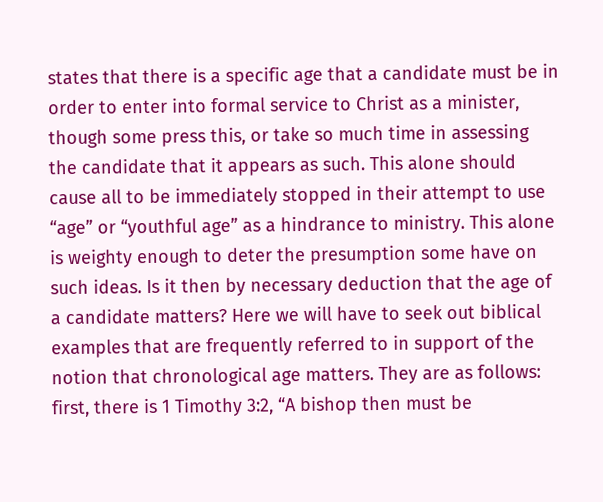states that there is a specific age that a candidate must be in order to enter into formal service to Christ as a minister, though some press this, or take so much time in assessing the candidate that it appears as such. This alone should cause all to be immediately stopped in their attempt to use “age” or “youthful age” as a hindrance to ministry. This alone is weighty enough to deter the presumption some have on such ideas. Is it then by necessary deduction that the age of a candidate matters? Here we will have to seek out biblical examples that are frequently referred to in support of the notion that chronological age matters. They are as follows: first, there is 1 Timothy 3:2, “A bishop then must be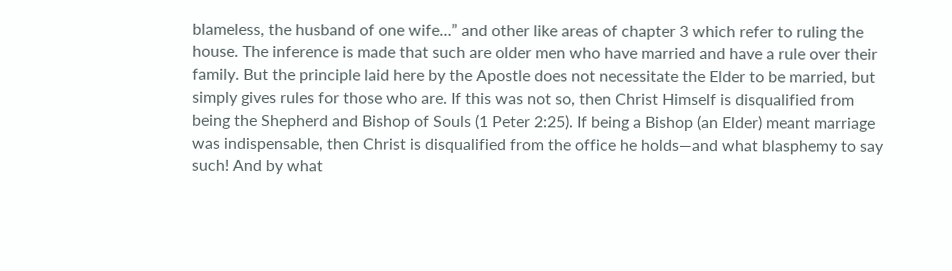blameless, the husband of one wife…” and other like areas of chapter 3 which refer to ruling the house. The inference is made that such are older men who have married and have a rule over their family. But the principle laid here by the Apostle does not necessitate the Elder to be married, but simply gives rules for those who are. If this was not so, then Christ Himself is disqualified from being the Shepherd and Bishop of Souls (1 Peter 2:25). If being a Bishop (an Elder) meant marriage was indispensable, then Christ is disqualified from the office he holds—and what blasphemy to say such! And by what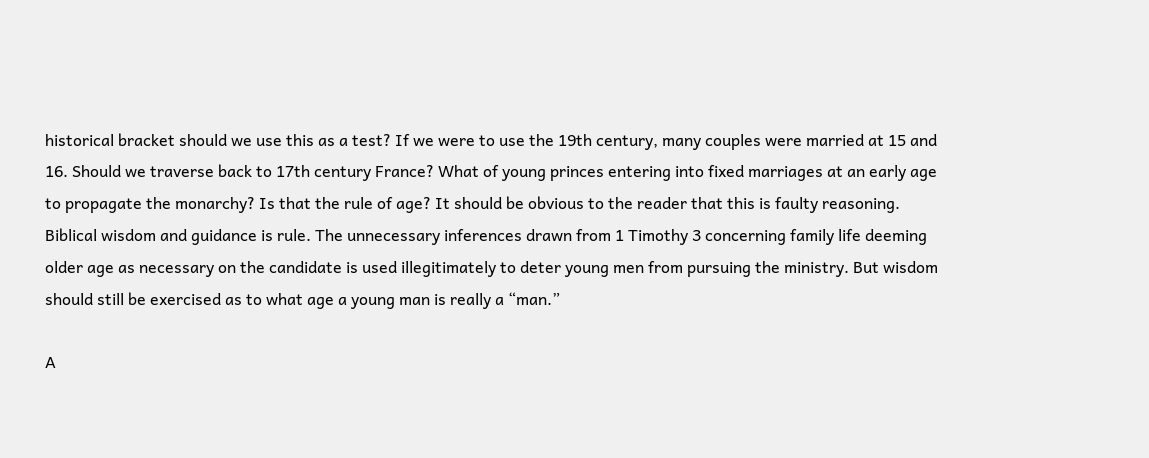historical bracket should we use this as a test? If we were to use the 19th century, many couples were married at 15 and 16. Should we traverse back to 17th century France? What of young princes entering into fixed marriages at an early age to propagate the monarchy? Is that the rule of age? It should be obvious to the reader that this is faulty reasoning. Biblical wisdom and guidance is rule. The unnecessary inferences drawn from 1 Timothy 3 concerning family life deeming older age as necessary on the candidate is used illegitimately to deter young men from pursuing the ministry. But wisdom should still be exercised as to what age a young man is really a “man.”

A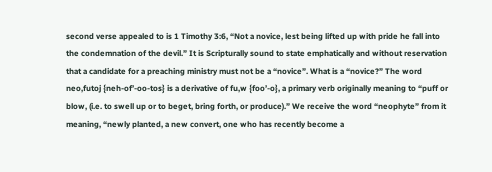second verse appealed to is 1 Timothy 3:6, “Not a novice, lest being lifted up with pride he fall into the condemnation of the devil.” It is Scripturally sound to state emphatically and without reservation that a candidate for a preaching ministry must not be a “novice”. What is a “novice?” The word neo,futoj {neh-of’-oo-tos} is a derivative of fu,w {foo’-o}, a primary verb originally meaning to “puff or blow, (i.e. to swell up or to beget, bring forth, or produce).” We receive the word “neophyte” from it meaning, “newly planted, a new convert, one who has recently become a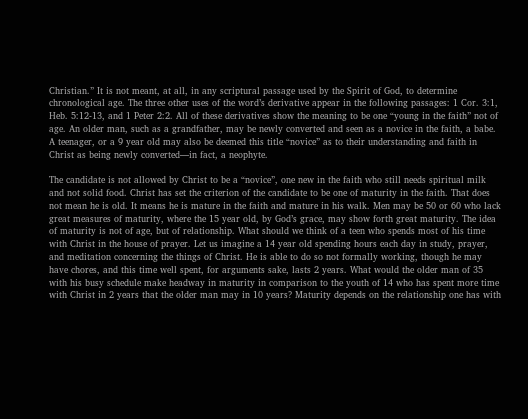Christian.” It is not meant, at all, in any scriptural passage used by the Spirit of God, to determine chronological age. The three other uses of the word’s derivative appear in the following passages: 1 Cor. 3:1, Heb. 5:12-13, and 1 Peter 2:2. All of these derivatives show the meaning to be one “young in the faith” not of age. An older man, such as a grandfather, may be newly converted and seen as a novice in the faith, a babe. A teenager, or a 9 year old may also be deemed this title “novice” as to their understanding and faith in Christ as being newly converted—in fact, a neophyte.

The candidate is not allowed by Christ to be a “novice”, one new in the faith who still needs spiritual milk and not solid food. Christ has set the criterion of the candidate to be one of maturity in the faith. That does not mean he is old. It means he is mature in the faith and mature in his walk. Men may be 50 or 60 who lack great measures of maturity, where the 15 year old, by God’s grace, may show forth great maturity. The idea of maturity is not of age, but of relationship. What should we think of a teen who spends most of his time with Christ in the house of prayer. Let us imagine a 14 year old spending hours each day in study, prayer, and meditation concerning the things of Christ. He is able to do so not formally working, though he may have chores, and this time well spent, for arguments sake, lasts 2 years. What would the older man of 35 with his busy schedule make headway in maturity in comparison to the youth of 14 who has spent more time with Christ in 2 years that the older man may in 10 years? Maturity depends on the relationship one has with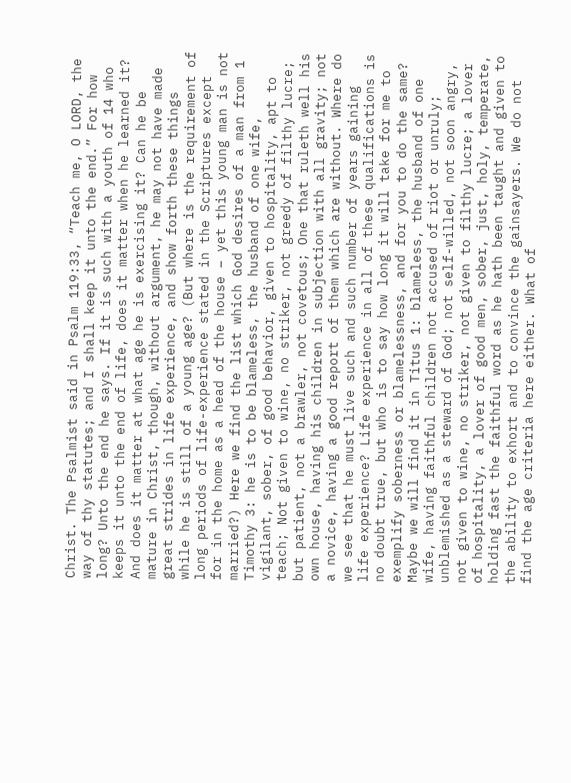Christ. The Psalmist said in Psalm 119:33, “Teach me, O LORD, the way of thy statutes; and I shall keep it unto the end.” For how long? Unto the end he says. If it is such with a youth of 14 who keeps it unto the end of life, does it matter when he learned it? And does it matter at what age he is exercising it? Can he be mature in Christ, though, without argument, he may not have made great strides in life experience, and show forth these things while he is still of a young age? (But where is the requirement of long periods of life-experience stated in the Scriptures except for in the home as a head of the house – yet this young man is not married?) Here we find the list which God desires of a man from 1 Timothy 3: he is to be blameless, the husband of one wife, vigilant, sober, of good behavior, given to hospitality, apt to teach; Not given to wine, no striker, not greedy of filthy lucre; but patient, not a brawler, not covetous; One that ruleth well his own house, having his children in subjection with all gravity; not a novice, having a good report of them which are without. Where do we see that he must live such and such number of years gaining life experience? Life experience in all of these qualifications is no doubt true, but who is to say how long it will take for me to exemplify soberness or blamelessness, and for you to do the same? Maybe we will find it in Titus 1: blameless, the husband of one wife, having faithful children not accused of riot or unruly; unblemished as a steward of God; not self-willed, not soon angry, not given to wine, no striker, not given to filthy lucre; a lover of hospitality, a lover of good men, sober, just, holy, temperate, holding fast the faithful word as he hath been taught and given to the ability to exhort and to convince the gainsayers. We do not find the age criteria here either. What of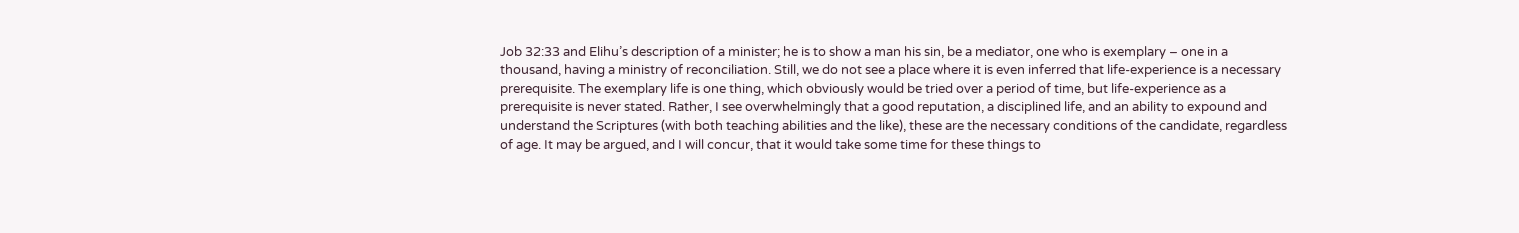Job 32:33 and Elihu’s description of a minister; he is to show a man his sin, be a mediator, one who is exemplary – one in a thousand, having a ministry of reconciliation. Still, we do not see a place where it is even inferred that life-experience is a necessary prerequisite. The exemplary life is one thing, which obviously would be tried over a period of time, but life-experience as a prerequisite is never stated. Rather, I see overwhelmingly that a good reputation, a disciplined life, and an ability to expound and understand the Scriptures (with both teaching abilities and the like), these are the necessary conditions of the candidate, regardless of age. It may be argued, and I will concur, that it would take some time for these things to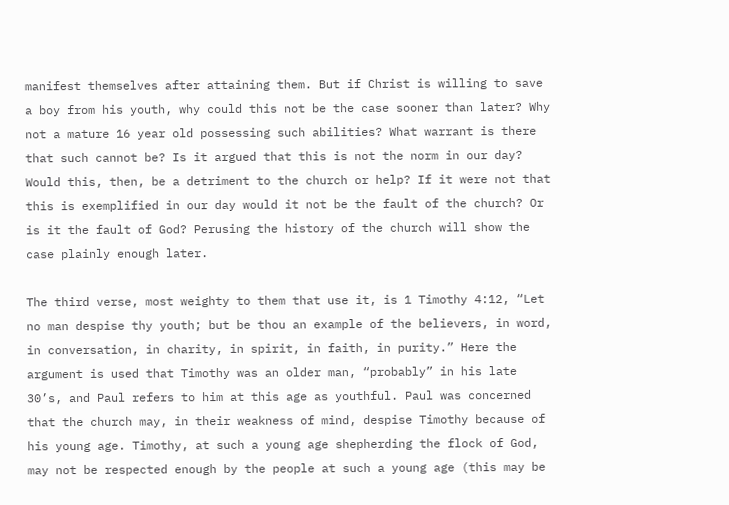manifest themselves after attaining them. But if Christ is willing to save a boy from his youth, why could this not be the case sooner than later? Why not a mature 16 year old possessing such abilities? What warrant is there that such cannot be? Is it argued that this is not the norm in our day? Would this, then, be a detriment to the church or help? If it were not that this is exemplified in our day would it not be the fault of the church? Or is it the fault of God? Perusing the history of the church will show the case plainly enough later.

The third verse, most weighty to them that use it, is 1 Timothy 4:12, “Let no man despise thy youth; but be thou an example of the believers, in word, in conversation, in charity, in spirit, in faith, in purity.” Here the argument is used that Timothy was an older man, “probably” in his late 30’s, and Paul refers to him at this age as youthful. Paul was concerned that the church may, in their weakness of mind, despise Timothy because of his young age. Timothy, at such a young age shepherding the flock of God, may not be respected enough by the people at such a young age (this may be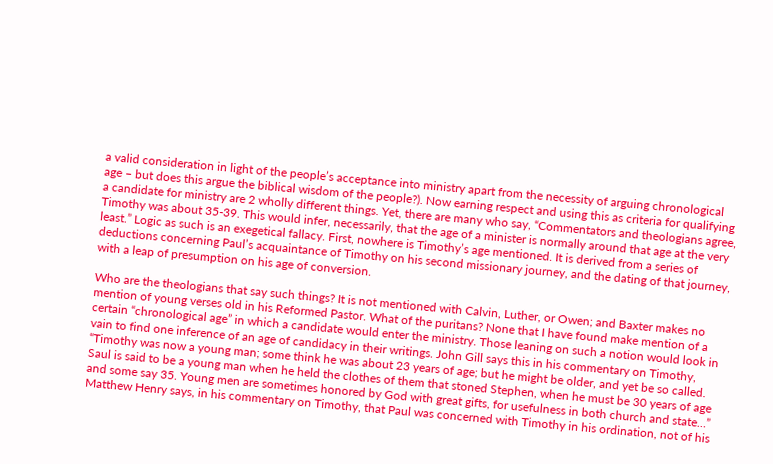a valid consideration in light of the people’s acceptance into ministry apart from the necessity of arguing chronological age – but does this argue the biblical wisdom of the people?). Now earning respect and using this as criteria for qualifying a candidate for ministry are 2 wholly different things. Yet, there are many who say, “Commentators and theologians agree, Timothy was about 35-39. This would infer, necessarily, that the age of a minister is normally around that age at the very least.” Logic as such is an exegetical fallacy. First, nowhere is Timothy’s age mentioned. It is derived from a series of deductions concerning Paul’s acquaintance of Timothy on his second missionary journey, and the dating of that journey, with a leap of presumption on his age of conversion.

Who are the theologians that say such things? It is not mentioned with Calvin, Luther, or Owen; and Baxter makes no mention of young verses old in his Reformed Pastor. What of the puritans? None that I have found make mention of a certain “chronological age” in which a candidate would enter the ministry. Those leaning on such a notion would look in vain to find one inference of an age of candidacy in their writings. John Gill says this in his commentary on Timothy, “Timothy was now a young man; some think he was about 23 years of age; but he might be older, and yet be so called. Saul is said to be a young man when he held the clothes of them that stoned Stephen, when he must be 30 years of age and some say 35. Young men are sometimes honored by God with great gifts, for usefulness in both church and state…” Matthew Henry says, in his commentary on Timothy, that Paul was concerned with Timothy in his ordination, not of his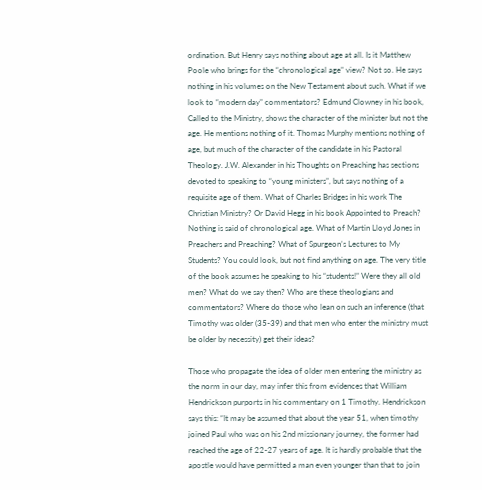ordination. But Henry says nothing about age at all. Is it Matthew Poole who brings for the “chronological age” view? Not so. He says nothing in his volumes on the New Testament about such. What if we look to “modern day” commentators? Edmund Clowney in his book, Called to the Ministry, shows the character of the minister but not the age. He mentions nothing of it. Thomas Murphy mentions nothing of age, but much of the character of the candidate in his Pastoral Theology. J.W. Alexander in his Thoughts on Preaching has sections devoted to speaking to “young ministers”, but says nothing of a requisite age of them. What of Charles Bridges in his work The Christian Ministry? Or David Hegg in his book Appointed to Preach? Nothing is said of chronological age. What of Martin Lloyd Jones in Preachers and Preaching? What of Spurgeon’s Lectures to My Students? You could look, but not find anything on age. The very title of the book assumes he speaking to his “students!” Were they all old men? What do we say then? Who are these theologians and commentators? Where do those who lean on such an inference (that Timothy was older (35-39) and that men who enter the ministry must be older by necessity) get their ideas?

Those who propagate the idea of older men entering the ministry as the norm in our day, may infer this from evidences that William Hendrickson purports in his commentary on 1 Timothy. Hendrickson says this: “It may be assumed that about the year 51, when timothy joined Paul who was on his 2nd missionary journey, the former had reached the age of 22-27 years of age. It is hardly probable that the apostle would have permitted a man even younger than that to join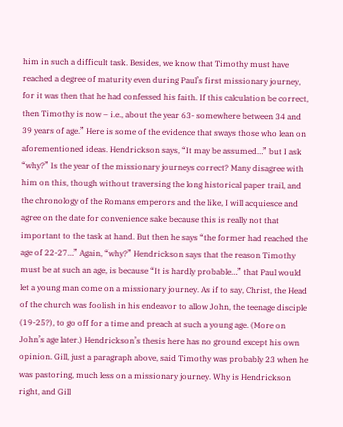him in such a difficult task. Besides, we know that Timothy must have reached a degree of maturity even during Paul’s first missionary journey, for it was then that he had confessed his faith. If this calculation be correct, then Timothy is now – i.e., about the year 63- somewhere between 34 and 39 years of age.” Here is some of the evidence that sways those who lean on aforementioned ideas. Hendrickson says, “It may be assumed…” but I ask “why?” Is the year of the missionary journeys correct? Many disagree with him on this, though without traversing the long historical paper trail, and the chronology of the Romans emperors and the like, I will acquiesce and agree on the date for convenience sake because this is really not that important to the task at hand. But then he says “the former had reached the age of 22-27…” Again, “why?” Hendrickson says that the reason Timothy must be at such an age, is because “It is hardly probable…” that Paul would let a young man come on a missionary journey. As if to say, Christ, the Head of the church was foolish in his endeavor to allow John, the teenage disciple (19-25?), to go off for a time and preach at such a young age. (More on John’s age later.) Hendrickson’s thesis here has no ground except his own opinion. Gill, just a paragraph above, said Timothy was probably 23 when he was pastoring, much less on a missionary journey. Why is Hendrickson right, and Gill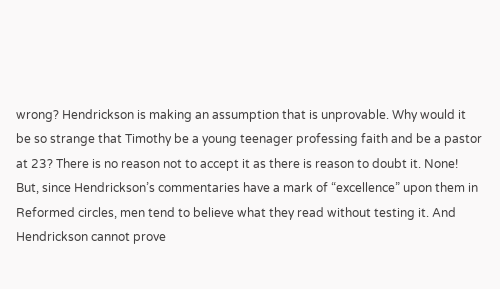wrong? Hendrickson is making an assumption that is unprovable. Why would it be so strange that Timothy be a young teenager professing faith and be a pastor at 23? There is no reason not to accept it as there is reason to doubt it. None! But, since Hendrickson’s commentaries have a mark of “excellence” upon them in Reformed circles, men tend to believe what they read without testing it. And Hendrickson cannot prove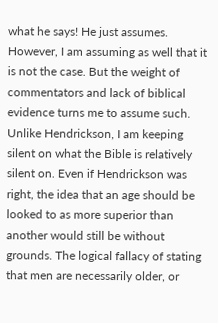what he says! He just assumes. However, I am assuming as well that it is not the case. But the weight of commentators and lack of biblical evidence turns me to assume such. Unlike Hendrickson, I am keeping silent on what the Bible is relatively silent on. Even if Hendrickson was right, the idea that an age should be looked to as more superior than another would still be without grounds. The logical fallacy of stating that men are necessarily older, or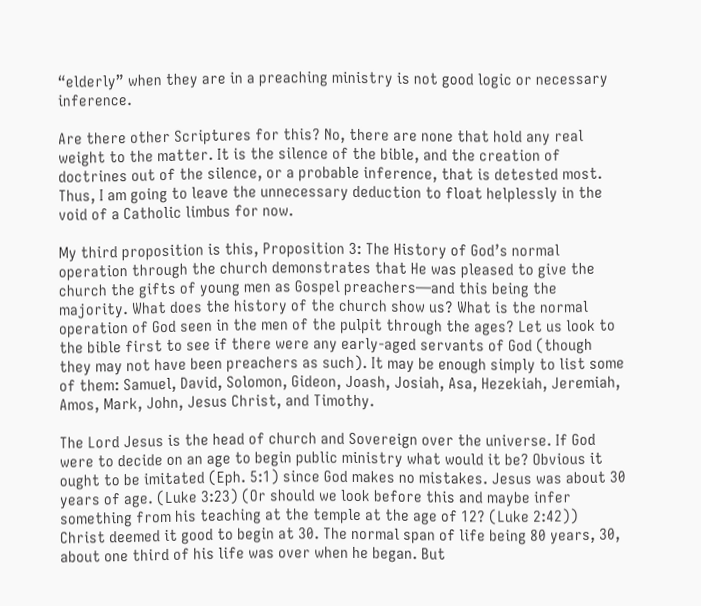“elderly” when they are in a preaching ministry is not good logic or necessary inference.

Are there other Scriptures for this? No, there are none that hold any real weight to the matter. It is the silence of the bible, and the creation of doctrines out of the silence, or a probable inference, that is detested most. Thus, I am going to leave the unnecessary deduction to float helplessly in the void of a Catholic limbus for now.

My third proposition is this, Proposition 3: The History of God’s normal operation through the church demonstrates that He was pleased to give the church the gifts of young men as Gospel preachers—and this being the majority. What does the history of the church show us? What is the normal operation of God seen in the men of the pulpit through the ages? Let us look to the bible first to see if there were any early-aged servants of God (though they may not have been preachers as such). It may be enough simply to list some of them: Samuel, David, Solomon, Gideon, Joash, Josiah, Asa, Hezekiah, Jeremiah, Amos, Mark, John, Jesus Christ, and Timothy.

The Lord Jesus is the head of church and Sovereign over the universe. If God were to decide on an age to begin public ministry what would it be? Obvious it ought to be imitated (Eph. 5:1) since God makes no mistakes. Jesus was about 30 years of age. (Luke 3:23) (Or should we look before this and maybe infer something from his teaching at the temple at the age of 12? (Luke 2:42)) Christ deemed it good to begin at 30. The normal span of life being 80 years, 30, about one third of his life was over when he began. But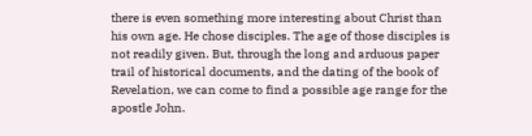there is even something more interesting about Christ than his own age. He chose disciples. The age of those disciples is not readily given. But, through the long and arduous paper trail of historical documents, and the dating of the book of Revelation, we can come to find a possible age range for the apostle John.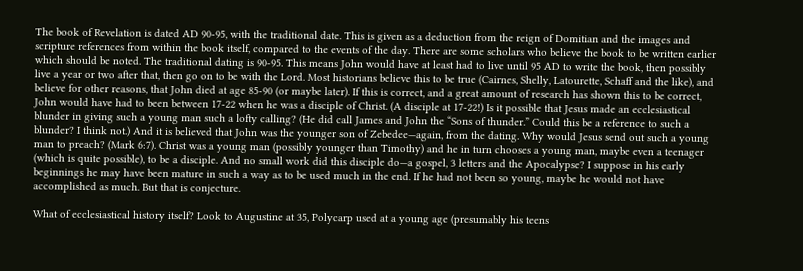The book of Revelation is dated AD 90-95, with the traditional date. This is given as a deduction from the reign of Domitian and the images and scripture references from within the book itself, compared to the events of the day. There are some scholars who believe the book to be written earlier which should be noted. The traditional dating is 90-95. This means John would have at least had to live until 95 AD to write the book, then possibly live a year or two after that, then go on to be with the Lord. Most historians believe this to be true (Cairnes, Shelly, Latourette, Schaff and the like), and believe for other reasons, that John died at age 85-90 (or maybe later). If this is correct, and a great amount of research has shown this to be correct, John would have had to been between 17-22 when he was a disciple of Christ. (A disciple at 17-22!) Is it possible that Jesus made an ecclesiastical blunder in giving such a young man such a lofty calling? (He did call James and John the “Sons of thunder.” Could this be a reference to such a blunder? I think not.) And it is believed that John was the younger son of Zebedee—again, from the dating. Why would Jesus send out such a young man to preach? (Mark 6:7). Christ was a young man (possibly younger than Timothy) and he in turn chooses a young man, maybe even a teenager (which is quite possible), to be a disciple. And no small work did this disciple do—a gospel, 3 letters and the Apocalypse? I suppose in his early beginnings he may have been mature in such a way as to be used much in the end. If he had not been so young, maybe he would not have accomplished as much. But that is conjecture.

What of ecclesiastical history itself? Look to Augustine at 35, Polycarp used at a young age (presumably his teens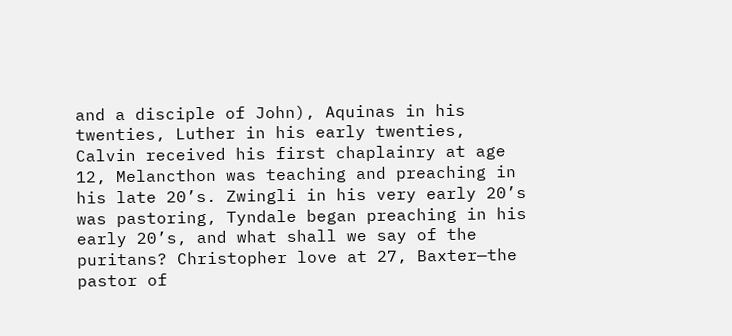and a disciple of John), Aquinas in his twenties, Luther in his early twenties, Calvin received his first chaplainry at age 12, Melancthon was teaching and preaching in his late 20’s. Zwingli in his very early 20’s was pastoring, Tyndale began preaching in his early 20’s, and what shall we say of the puritans? Christopher love at 27, Baxter—the pastor of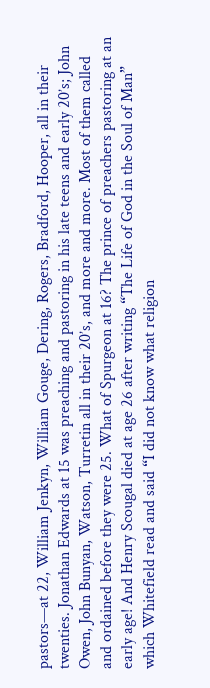pastors—at 22, William Jenkyn, William Gouge, Dering, Rogers, Bradford, Hooper, all in their twenties. Jonathan Edwards at 15 was preaching and pastoring in his late teens and early 20’s; John Owen, John Bunyan, Watson, Turretin all in their 20’s, and more and more. Most of them called and ordained before they were 25. What of Spurgeon at 16? The prince of preachers pastoring at an early age! And Henry Scougal died at age 26 after writing “The Life of God in the Soul of Man” which Whitefield read and said “I did not know what religion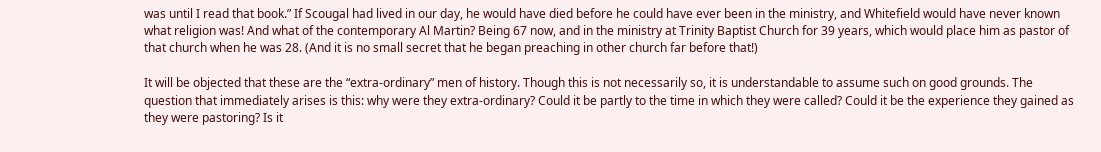was until I read that book.” If Scougal had lived in our day, he would have died before he could have ever been in the ministry, and Whitefield would have never known what religion was! And what of the contemporary Al Martin? Being 67 now, and in the ministry at Trinity Baptist Church for 39 years, which would place him as pastor of that church when he was 28. (And it is no small secret that he began preaching in other church far before that!)

It will be objected that these are the “extra-ordinary” men of history. Though this is not necessarily so, it is understandable to assume such on good grounds. The question that immediately arises is this: why were they extra-ordinary? Could it be partly to the time in which they were called? Could it be the experience they gained as they were pastoring? Is it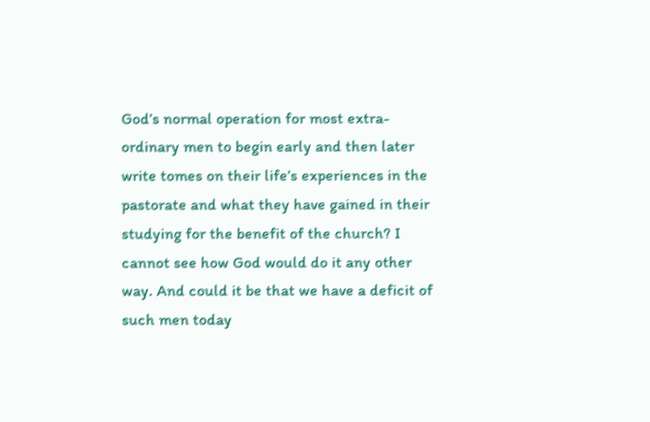God’s normal operation for most extra-ordinary men to begin early and then later write tomes on their life’s experiences in the pastorate and what they have gained in their studying for the benefit of the church? I cannot see how God would do it any other way. And could it be that we have a deficit of such men today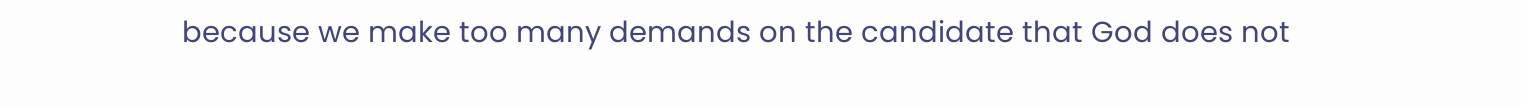because we make too many demands on the candidate that God does not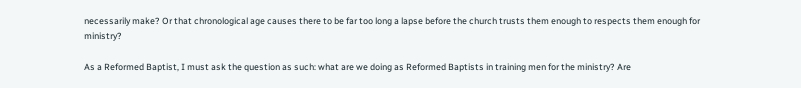necessarily make? Or that chronological age causes there to be far too long a lapse before the church trusts them enough to respects them enough for ministry?

As a Reformed Baptist, I must ask the question as such: what are we doing as Reformed Baptists in training men for the ministry? Are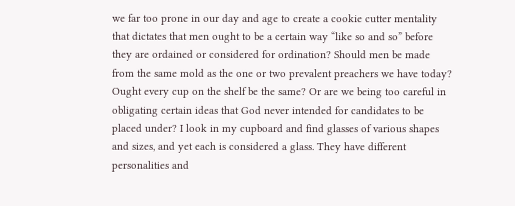we far too prone in our day and age to create a cookie cutter mentality that dictates that men ought to be a certain way “like so and so” before they are ordained or considered for ordination? Should men be made from the same mold as the one or two prevalent preachers we have today? Ought every cup on the shelf be the same? Or are we being too careful in obligating certain ideas that God never intended for candidates to be placed under? I look in my cupboard and find glasses of various shapes and sizes, and yet each is considered a glass. They have different personalities and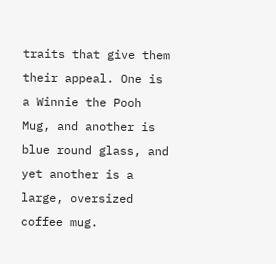traits that give them their appeal. One is a Winnie the Pooh Mug, and another is blue round glass, and yet another is a large, oversized coffee mug.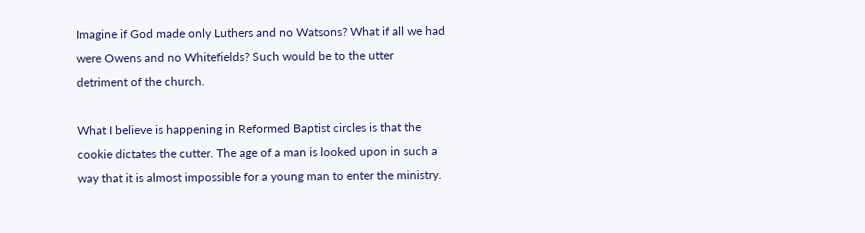Imagine if God made only Luthers and no Watsons? What if all we had were Owens and no Whitefields? Such would be to the utter detriment of the church.

What I believe is happening in Reformed Baptist circles is that the cookie dictates the cutter. The age of a man is looked upon in such a way that it is almost impossible for a young man to enter the ministry.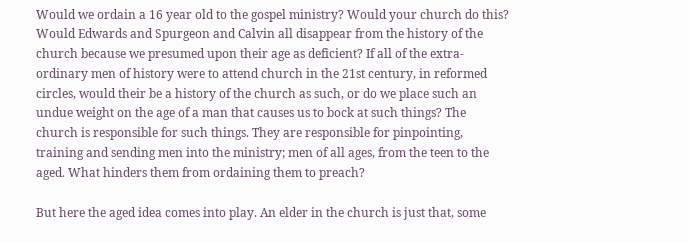Would we ordain a 16 year old to the gospel ministry? Would your church do this? Would Edwards and Spurgeon and Calvin all disappear from the history of the church because we presumed upon their age as deficient? If all of the extra-ordinary men of history were to attend church in the 21st century, in reformed circles, would their be a history of the church as such, or do we place such an undue weight on the age of a man that causes us to bock at such things? The church is responsible for such things. They are responsible for pinpointing, training and sending men into the ministry; men of all ages, from the teen to the aged. What hinders them from ordaining them to preach?

But here the aged idea comes into play. An elder in the church is just that, some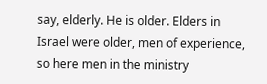say, elderly. He is older. Elders in Israel were older, men of experience, so here men in the ministry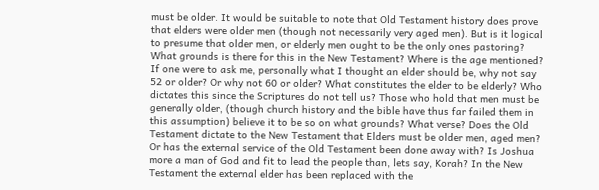must be older. It would be suitable to note that Old Testament history does prove that elders were older men (though not necessarily very aged men). But is it logical to presume that older men, or elderly men ought to be the only ones pastoring? What grounds is there for this in the New Testament? Where is the age mentioned? If one were to ask me, personally what I thought an elder should be, why not say 52 or older? Or why not 60 or older? What constitutes the elder to be elderly? Who dictates this since the Scriptures do not tell us? Those who hold that men must be generally older, (though church history and the bible have thus far failed them in this assumption) believe it to be so on what grounds? What verse? Does the Old Testament dictate to the New Testament that Elders must be older men, aged men? Or has the external service of the Old Testament been done away with? Is Joshua more a man of God and fit to lead the people than, lets say, Korah? In the New Testament the external elder has been replaced with the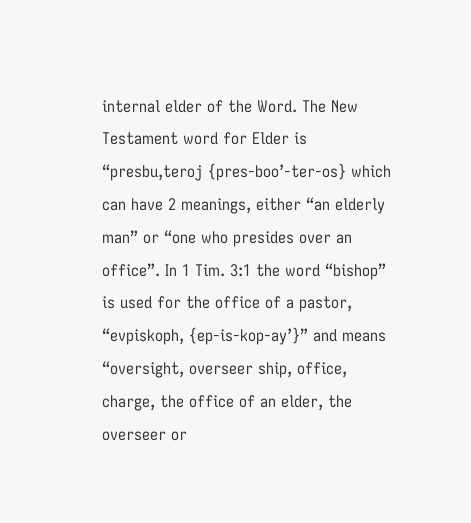internal elder of the Word. The New Testament word for Elder is “presbu,teroj {pres-boo’-ter-os} which can have 2 meanings, either “an elderly man” or “one who presides over an office”. In 1 Tim. 3:1 the word “bishop” is used for the office of a pastor, “evpiskoph, {ep-is-kop-ay’}” and means “oversight, overseer ship, office, charge, the office of an elder, the overseer or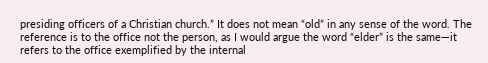presiding officers of a Christian church.” It does not mean “old” in any sense of the word. The reference is to the office not the person, as I would argue the word “elder” is the same—it refers to the office exemplified by the internal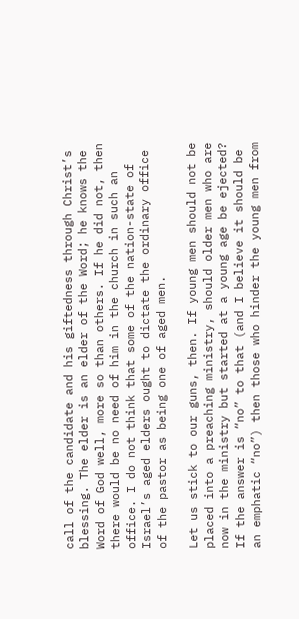call of the candidate and his giftedness through Christ’s blessing. The elder is an elder of the Word; he knows the Word of God well, more so than others. If he did not, then there would be no need of him in the church in such an office. I do not think that some of the nation-state of Israel’s aged elders ought to dictate the ordinary office of the pastor as being one of aged men.

Let us stick to our guns, then. If young men should not be placed into a preaching ministry, should older men who are now in the ministry but started at a young age be ejected? If the answer is “no” to that (and I believe it should be an emphatic “no”) then those who hinder the young men from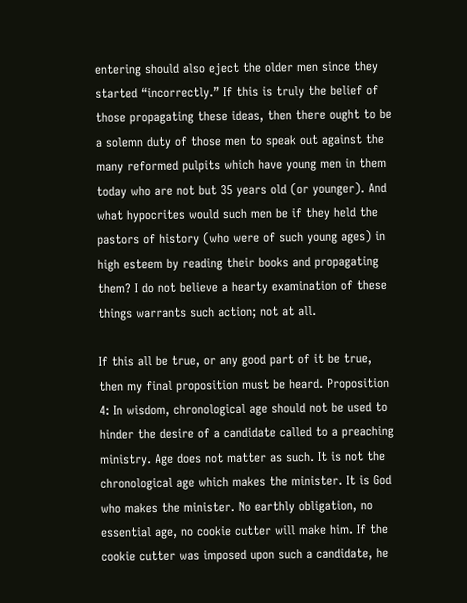entering should also eject the older men since they started “incorrectly.” If this is truly the belief of those propagating these ideas, then there ought to be a solemn duty of those men to speak out against the many reformed pulpits which have young men in them today who are not but 35 years old (or younger). And what hypocrites would such men be if they held the pastors of history (who were of such young ages) in high esteem by reading their books and propagating them? I do not believe a hearty examination of these things warrants such action; not at all.

If this all be true, or any good part of it be true, then my final proposition must be heard. Proposition 4: In wisdom, chronological age should not be used to hinder the desire of a candidate called to a preaching ministry. Age does not matter as such. It is not the chronological age which makes the minister. It is God who makes the minister. No earthly obligation, no essential age, no cookie cutter will make him. If the cookie cutter was imposed upon such a candidate, he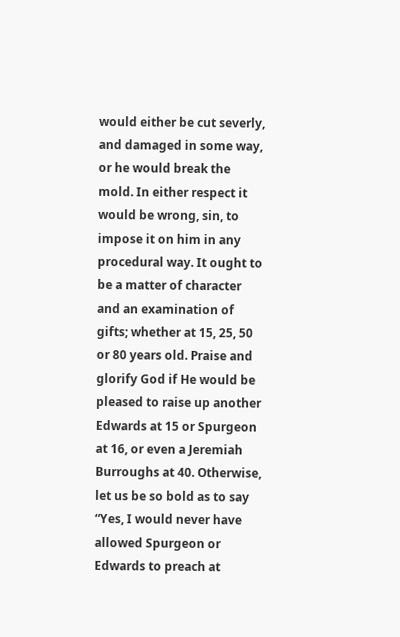would either be cut severly, and damaged in some way, or he would break the mold. In either respect it would be wrong, sin, to impose it on him in any procedural way. It ought to be a matter of character and an examination of gifts; whether at 15, 25, 50 or 80 years old. Praise and glorify God if He would be pleased to raise up another Edwards at 15 or Spurgeon at 16, or even a Jeremiah Burroughs at 40. Otherwise, let us be so bold as to say “Yes, I would never have allowed Spurgeon or Edwards to preach at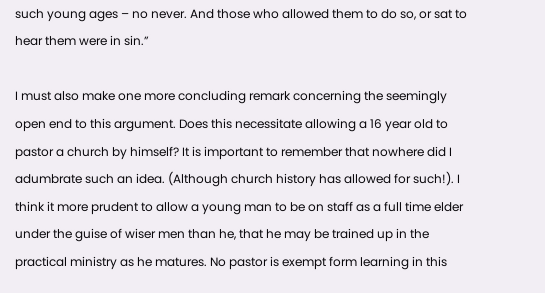such young ages – no never. And those who allowed them to do so, or sat to hear them were in sin.”

I must also make one more concluding remark concerning the seemingly open end to this argument. Does this necessitate allowing a 16 year old to pastor a church by himself? It is important to remember that nowhere did I adumbrate such an idea. (Although church history has allowed for such!). I think it more prudent to allow a young man to be on staff as a full time elder under the guise of wiser men than he, that he may be trained up in the practical ministry as he matures. No pastor is exempt form learning in this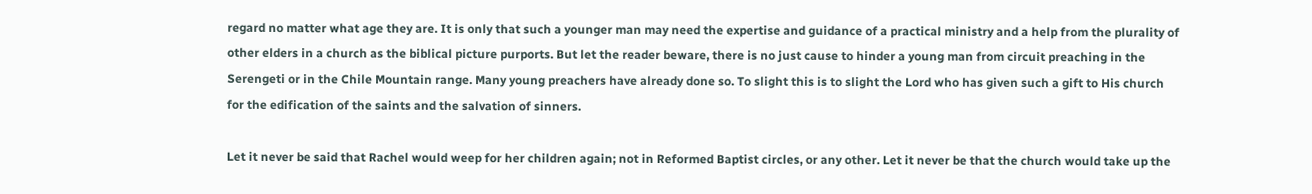regard no matter what age they are. It is only that such a younger man may need the expertise and guidance of a practical ministry and a help from the plurality of other elders in a church as the biblical picture purports. But let the reader beware, there is no just cause to hinder a young man from circuit preaching in the Serengeti or in the Chile Mountain range. Many young preachers have already done so. To slight this is to slight the Lord who has given such a gift to His church for the edification of the saints and the salvation of sinners.

Let it never be said that Rachel would weep for her children again; not in Reformed Baptist circles, or any other. Let it never be that the church would take up the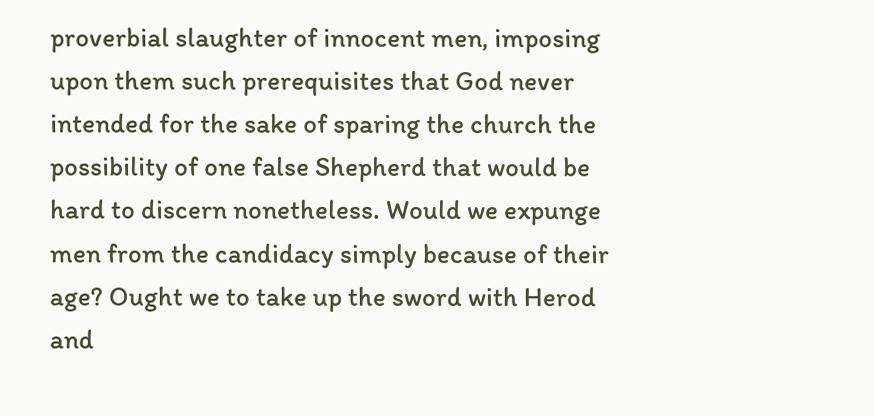proverbial slaughter of innocent men, imposing upon them such prerequisites that God never intended for the sake of sparing the church the possibility of one false Shepherd that would be hard to discern nonetheless. Would we expunge men from the candidacy simply because of their age? Ought we to take up the sword with Herod and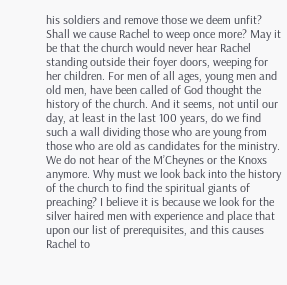his soldiers and remove those we deem unfit? Shall we cause Rachel to weep once more? May it be that the church would never hear Rachel standing outside their foyer doors, weeping for her children. For men of all ages, young men and old men, have been called of God thought the history of the church. And it seems, not until our day, at least in the last 100 years, do we find such a wall dividing those who are young from those who are old as candidates for the ministry. We do not hear of the M’Cheynes or the Knoxs anymore. Why must we look back into the history of the church to find the spiritual giants of preaching? I believe it is because we look for the silver haired men with experience and place that upon our list of prerequisites, and this causes Rachel to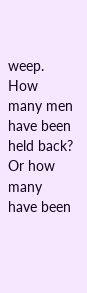weep. How many men have been held back? Or how many have been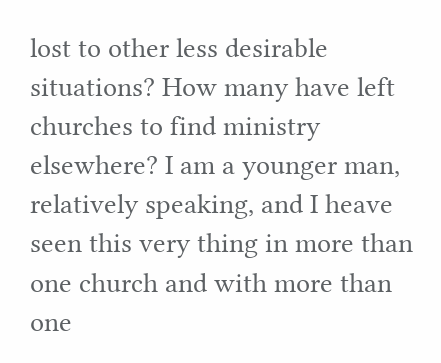lost to other less desirable situations? How many have left churches to find ministry elsewhere? I am a younger man, relatively speaking, and I heave seen this very thing in more than one church and with more than one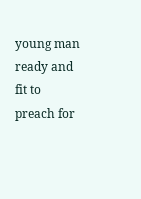young man ready and fit to preach for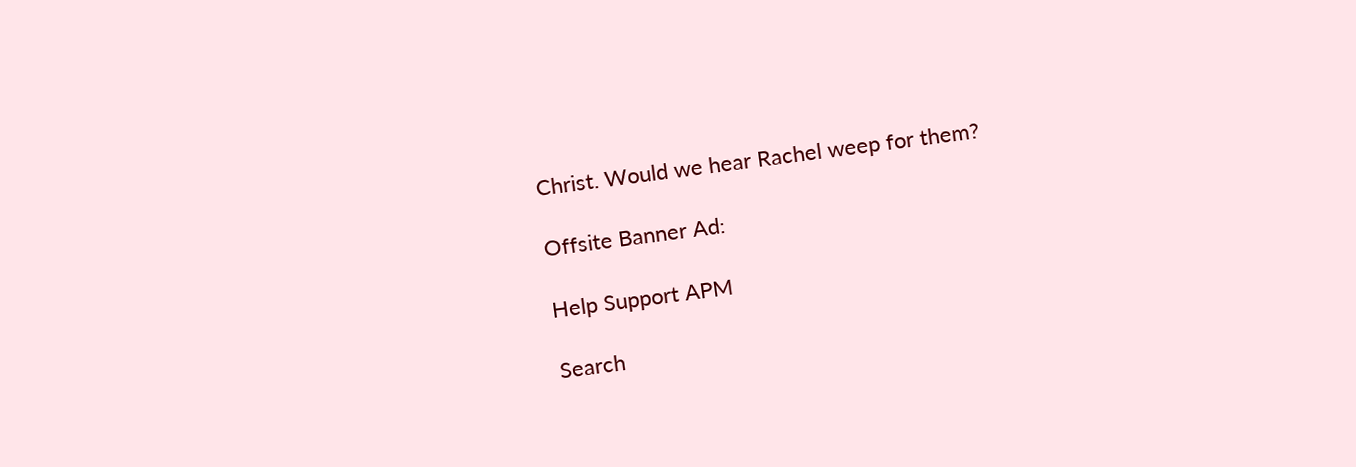Christ. Would we hear Rachel weep for them?

Offsite Banner Ad:

Help Support APM

Search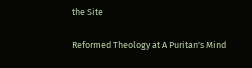the Site

Reformed Theology at A Puritan's Mind